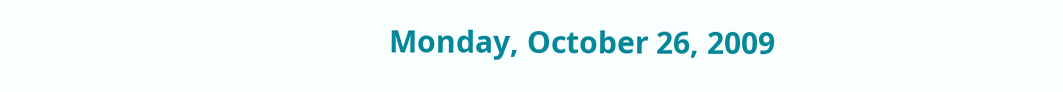Monday, October 26, 2009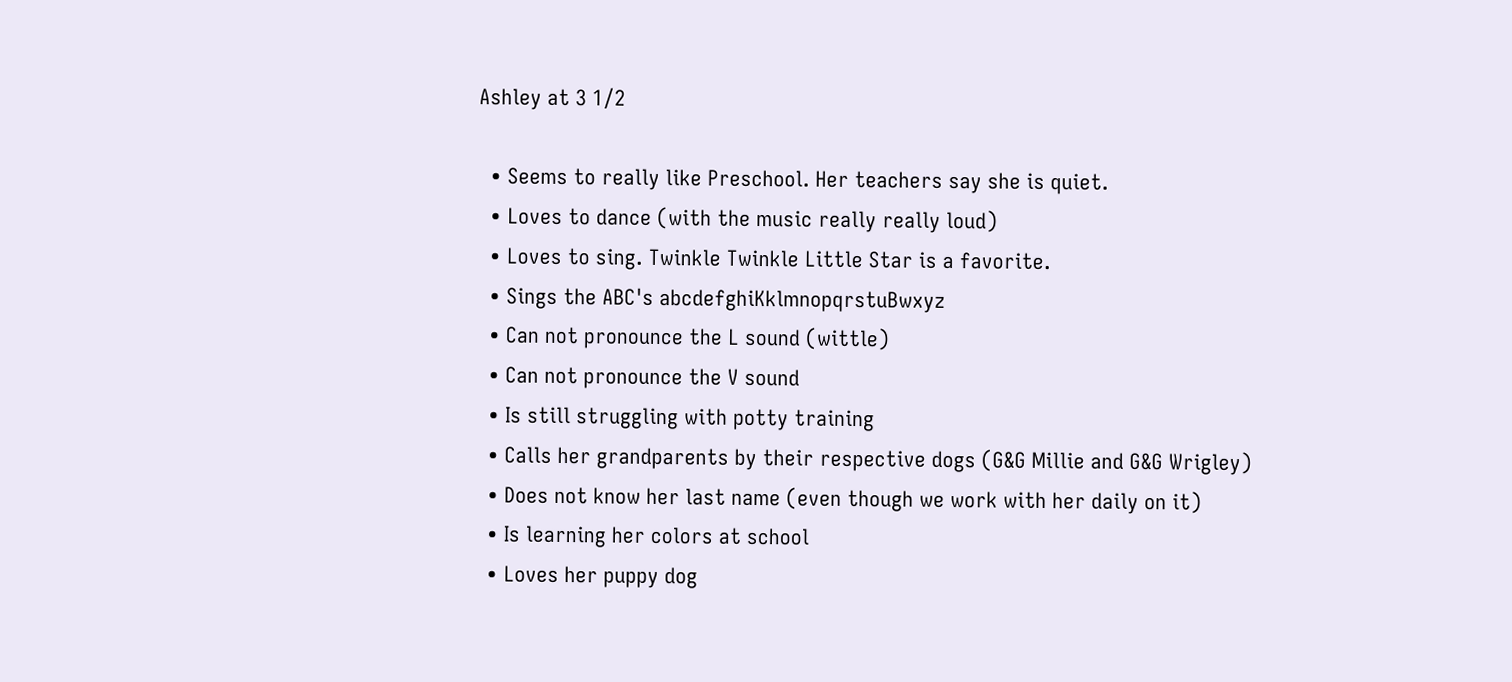Ashley at 3 1/2

  • Seems to really like Preschool. Her teachers say she is quiet.
  • Loves to dance (with the music really really loud)
  • Loves to sing. Twinkle Twinkle Little Star is a favorite.
  • Sings the ABC's abcdefghiKklmnopqrstuBwxyz
  • Can not pronounce the L sound (wittle)
  • Can not pronounce the V sound
  • Is still struggling with potty training
  • Calls her grandparents by their respective dogs (G&G Millie and G&G Wrigley)
  • Does not know her last name (even though we work with her daily on it)
  • Is learning her colors at school
  • Loves her puppy dog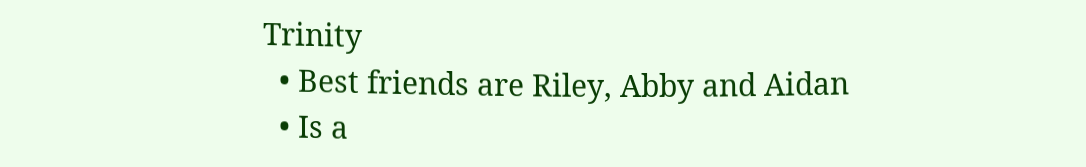Trinity
  • Best friends are Riley, Abby and Aidan
  • Is a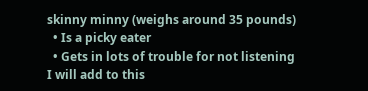skinny minny (weighs around 35 pounds)
  • Is a picky eater
  • Gets in lots of trouble for not listening
I will add to this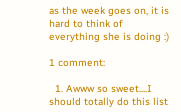as the week goes on, it is hard to think of everything she is doing :)

1 comment:

  1. Awww so sweet....I should totally do this list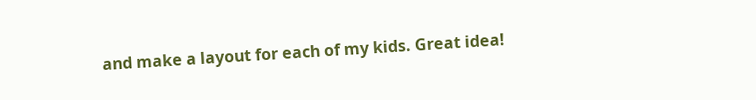and make a layout for each of my kids. Great idea!